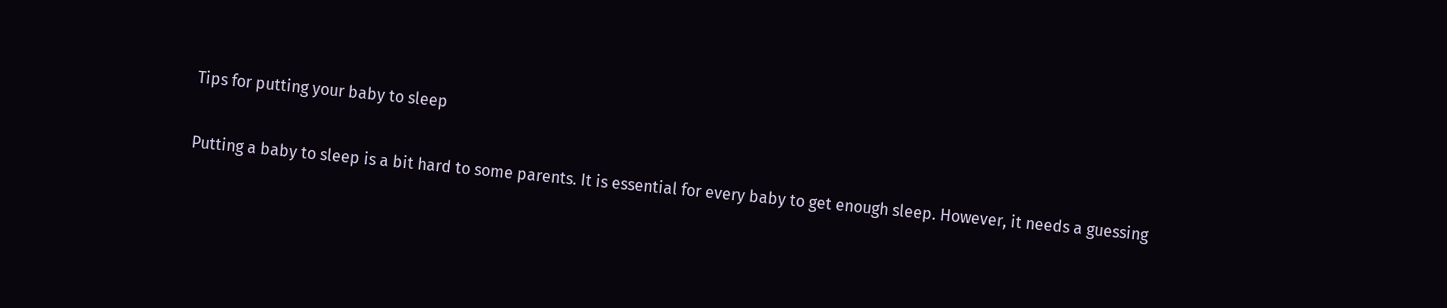Tips for putting your baby to sleep

Putting a baby to sleep is a bit hard to some parents. It is essential for every baby to get enough sleep. However, it needs a guessing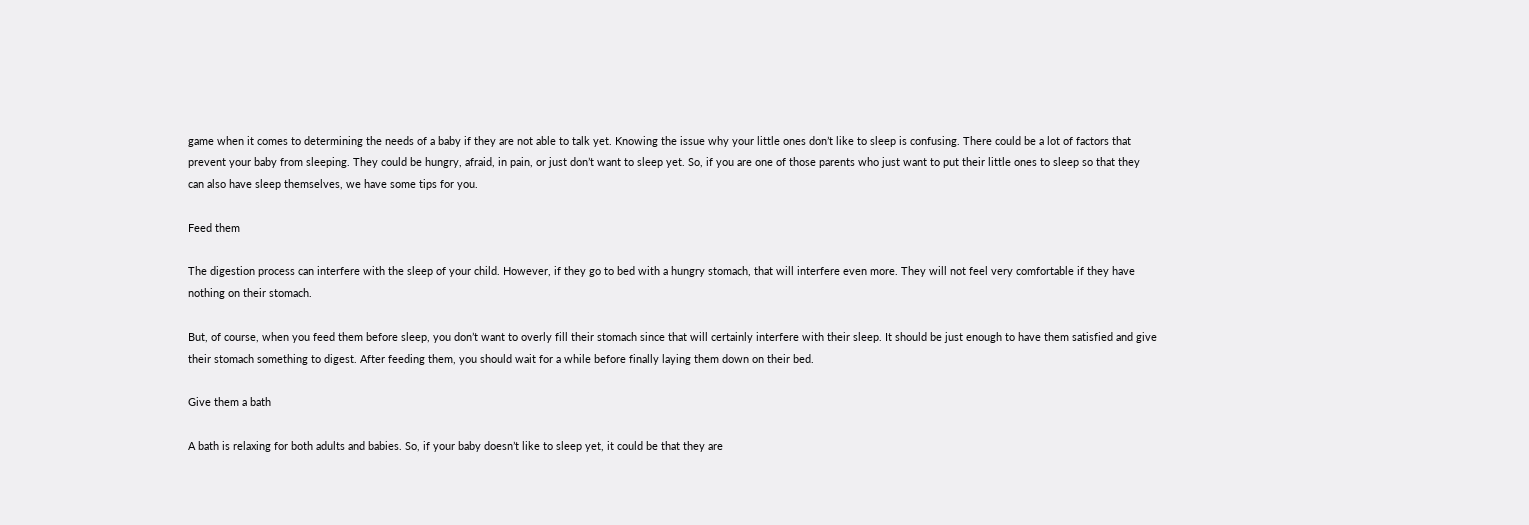game when it comes to determining the needs of a baby if they are not able to talk yet. Knowing the issue why your little ones don’t like to sleep is confusing. There could be a lot of factors that prevent your baby from sleeping. They could be hungry, afraid, in pain, or just don’t want to sleep yet. So, if you are one of those parents who just want to put their little ones to sleep so that they can also have sleep themselves, we have some tips for you.

Feed them

The digestion process can interfere with the sleep of your child. However, if they go to bed with a hungry stomach, that will interfere even more. They will not feel very comfortable if they have nothing on their stomach.

But, of course, when you feed them before sleep, you don’t want to overly fill their stomach since that will certainly interfere with their sleep. It should be just enough to have them satisfied and give their stomach something to digest. After feeding them, you should wait for a while before finally laying them down on their bed.

Give them a bath

A bath is relaxing for both adults and babies. So, if your baby doesn’t like to sleep yet, it could be that they are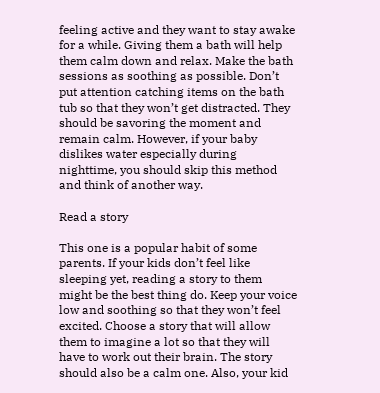feeling active and they want to stay awake for a while. Giving them a bath will help them calm down and relax. Make the bath sessions as soothing as possible. Don’t put attention catching items on the bath tub so that they won’t get distracted. They should be savoring the moment and remain calm. However, if your baby dislikes water especially during nighttime, you should skip this method and think of another way.

Read a story

This one is a popular habit of some parents. If your kids don’t feel like sleeping yet, reading a story to them might be the best thing do. Keep your voice low and soothing so that they won’t feel excited. Choose a story that will allow them to imagine a lot so that they will have to work out their brain. The story should also be a calm one. Also, your kid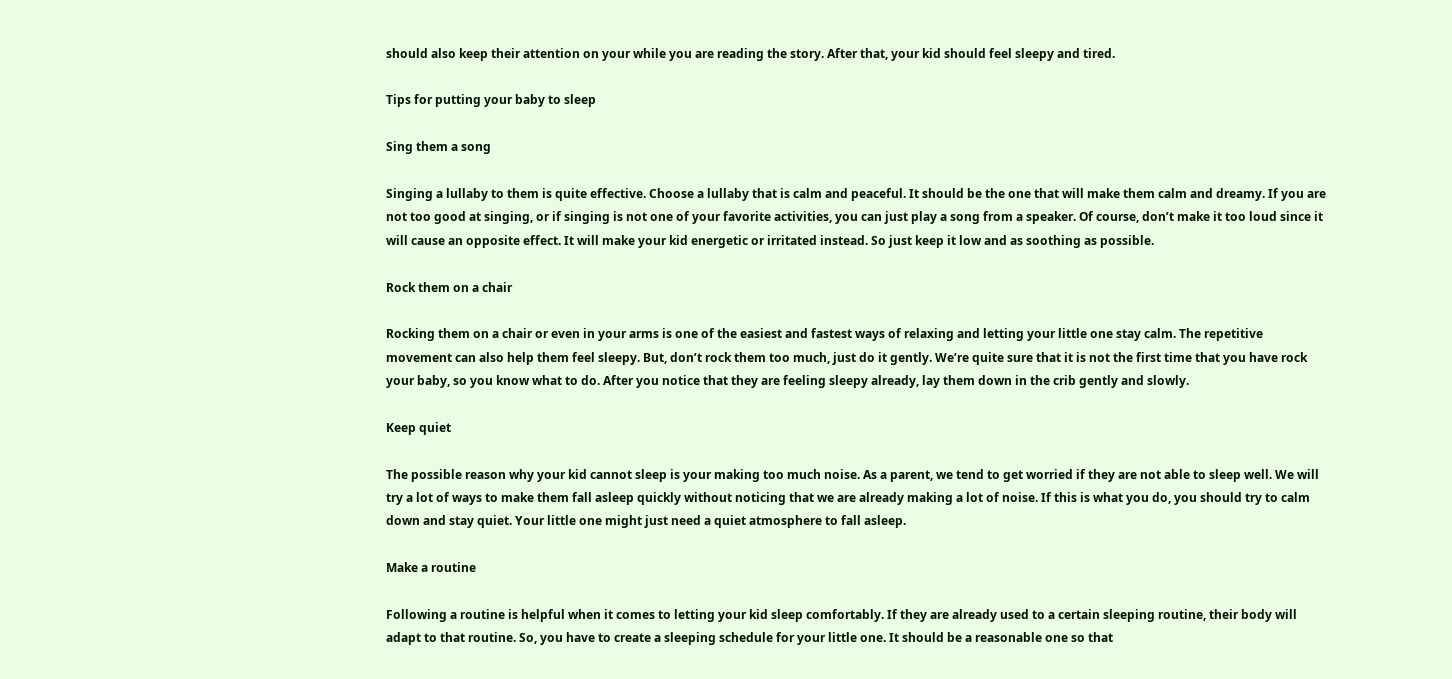should also keep their attention on your while you are reading the story. After that, your kid should feel sleepy and tired.

Tips for putting your baby to sleep

Sing them a song

Singing a lullaby to them is quite effective. Choose a lullaby that is calm and peaceful. It should be the one that will make them calm and dreamy. If you are not too good at singing, or if singing is not one of your favorite activities, you can just play a song from a speaker. Of course, don’t make it too loud since it will cause an opposite effect. It will make your kid energetic or irritated instead. So just keep it low and as soothing as possible.

Rock them on a chair

Rocking them on a chair or even in your arms is one of the easiest and fastest ways of relaxing and letting your little one stay calm. The repetitive movement can also help them feel sleepy. But, don’t rock them too much, just do it gently. We’re quite sure that it is not the first time that you have rock your baby, so you know what to do. After you notice that they are feeling sleepy already, lay them down in the crib gently and slowly.

Keep quiet

The possible reason why your kid cannot sleep is your making too much noise. As a parent, we tend to get worried if they are not able to sleep well. We will try a lot of ways to make them fall asleep quickly without noticing that we are already making a lot of noise. If this is what you do, you should try to calm down and stay quiet. Your little one might just need a quiet atmosphere to fall asleep.

Make a routine

Following a routine is helpful when it comes to letting your kid sleep comfortably. If they are already used to a certain sleeping routine, their body will adapt to that routine. So, you have to create a sleeping schedule for your little one. It should be a reasonable one so that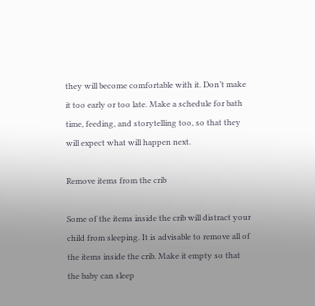they will become comfortable with it. Don’t make it too early or too late. Make a schedule for bath time, feeding, and storytelling too, so that they will expect what will happen next.

Remove items from the crib

Some of the items inside the crib will distract your child from sleeping. It is advisable to remove all of the items inside the crib. Make it empty so that the baby can sleep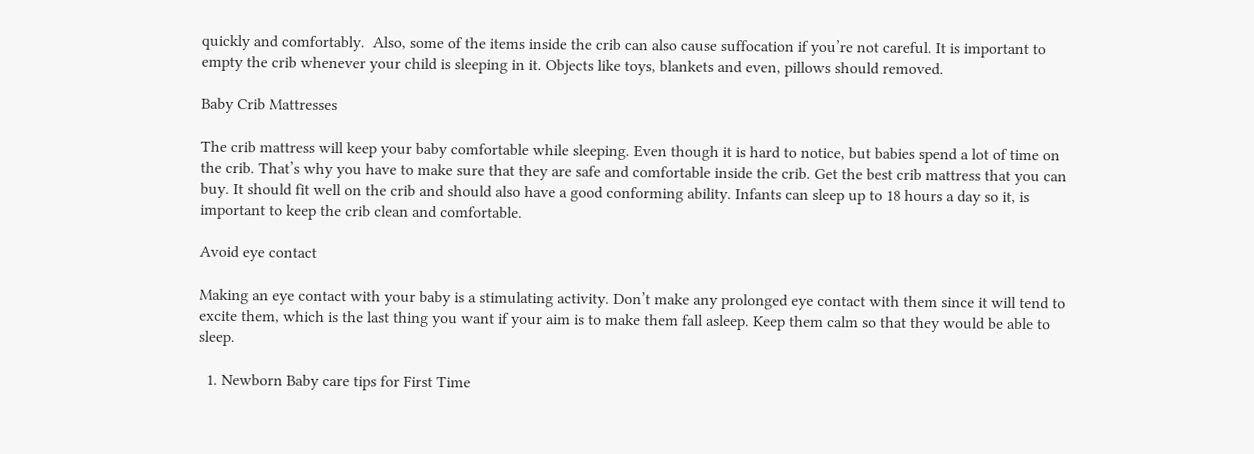quickly and comfortably.  Also, some of the items inside the crib can also cause suffocation if you’re not careful. It is important to empty the crib whenever your child is sleeping in it. Objects like toys, blankets and even, pillows should removed.

Baby Crib Mattresses

The crib mattress will keep your baby comfortable while sleeping. Even though it is hard to notice, but babies spend a lot of time on the crib. That’s why you have to make sure that they are safe and comfortable inside the crib. Get the best crib mattress that you can buy. It should fit well on the crib and should also have a good conforming ability. Infants can sleep up to 18 hours a day so it, is important to keep the crib clean and comfortable.

Avoid eye contact

Making an eye contact with your baby is a stimulating activity. Don’t make any prolonged eye contact with them since it will tend to excite them, which is the last thing you want if your aim is to make them fall asleep. Keep them calm so that they would be able to sleep.

  1. Newborn Baby care tips for First Time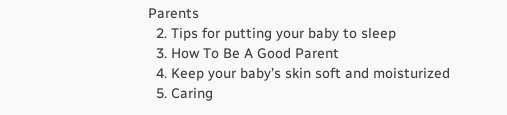Parents
  2. Tips for putting your baby to sleep
  3. How To Be A Good Parent
  4. Keep your baby’s skin soft and moisturized
  5. Caring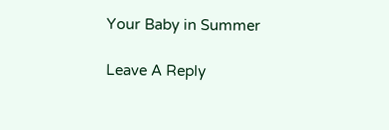Your Baby in Summer

Leave A Reply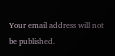Your email address will not be published.